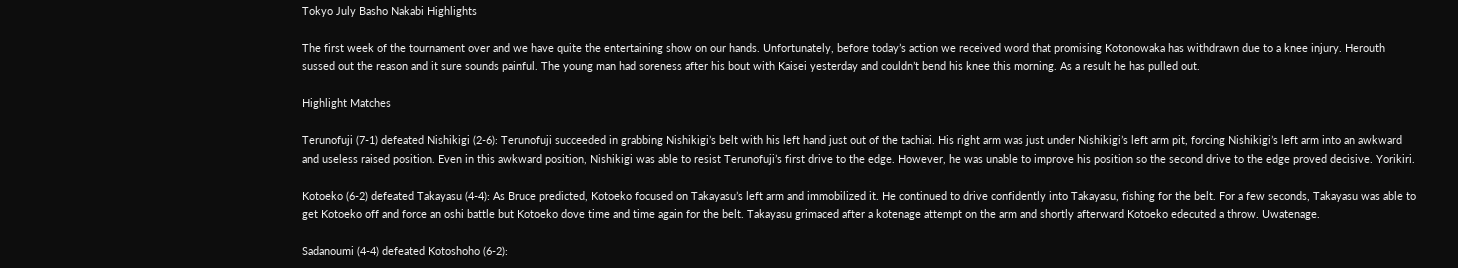Tokyo July Basho Nakabi Highlights

The first week of the tournament over and we have quite the entertaining show on our hands. Unfortunately, before today’s action we received word that promising Kotonowaka has withdrawn due to a knee injury. Herouth sussed out the reason and it sure sounds painful. The young man had soreness after his bout with Kaisei yesterday and couldn’t bend his knee this morning. As a result he has pulled out.

Highlight Matches

Terunofuji (7-1) defeated Nishikigi (2-6): Terunofuji succeeded in grabbing Nishikigi’s belt with his left hand just out of the tachiai. His right arm was just under Nishikigi’s left arm pit, forcing Nishikigi’s left arm into an awkward and useless raised position. Even in this awkward position, Nishikigi was able to resist Terunofuji’s first drive to the edge. However, he was unable to improve his position so the second drive to the edge proved decisive. Yorikiri.

Kotoeko (6-2) defeated Takayasu (4-4): As Bruce predicted, Kotoeko focused on Takayasu’s left arm and immobilized it. He continued to drive confidently into Takayasu, fishing for the belt. For a few seconds, Takayasu was able to get Kotoeko off and force an oshi battle but Kotoeko dove time and time again for the belt. Takayasu grimaced after a kotenage attempt on the arm and shortly afterward Kotoeko edecuted a throw. Uwatenage.

Sadanoumi (4-4) defeated Kotoshoho (6-2):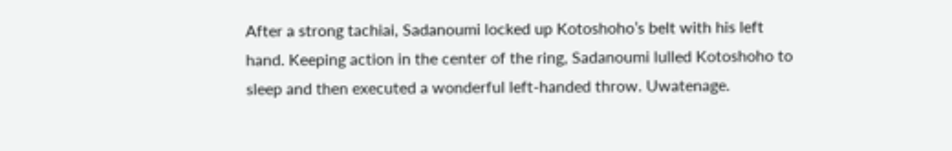After a strong tachiai, Sadanoumi locked up Kotoshoho’s belt with his left hand. Keeping action in the center of the ring, Sadanoumi lulled Kotoshoho to sleep and then executed a wonderful left-handed throw. Uwatenage.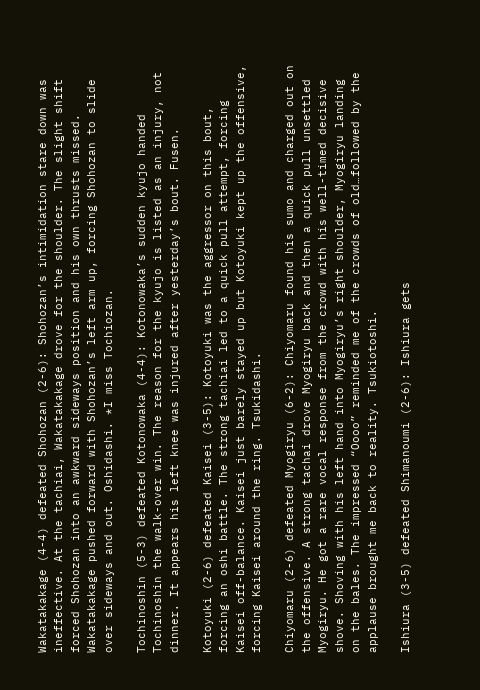Wakatakakage (4-4) defeated Shohozan (2-6): Shohozan’s intimidation stare down was ineffective. At the tachiai, Wakatakakage drove for the shoulder. The slight shift forced Shohozan into an awkward sideways position and his own thrusts missed. Wakatakakage pushed forward with Shohozan’s left arm up, forcing Shohozan to slide over sideways and out. Oshidashi. *I miss Tochiozan.

Tochinoshin (5-3) defeated Kotonowaka (4-4): Kotonowaka’s sudden kyujo handed Tochinoshin the walk-over win. The reason for the kyujo is listed as an injury, not dinner. It appears his left knee was injured after yesterday’s bout. Fusen.

Kotoyuki (2-6) defeated Kaisei (3-5): Kotoyuki was the aggressor on this bout, forcing an oshi battle. The strong tachiai led to a quick pull attempt, forcing Kaisei off-balance. Kaisei just barely stayed up but Kotoyuki kept up the offensive, forcing Kaisei around the ring. Tsukidashi.

Chiyomaru (2-6) defeated Myogiryu (6-2): Chiyomaru found his sumo and charged out on the offensive. A strong tachai drove Myogiryu back and then a quick pull unsettled Myogiryu. He got a rare vocal response from the crowd with his well-timed decisive shove. Shoving with his left hand into Myogiryu’s right shoulder, Myogiryu landing on the bales. The impressed “Oooo” reminded me of the crowds of old…followed by the applause brought me back to reality. Tsukiotoshi.

Ishiura (3-5) defeated Shimanoumi (2-6): Ishiura gets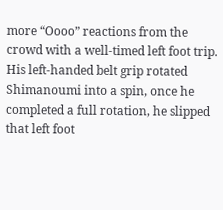more “Oooo” reactions from the crowd with a well-timed left foot trip. His left-handed belt grip rotated Shimanoumi into a spin, once he completed a full rotation, he slipped that left foot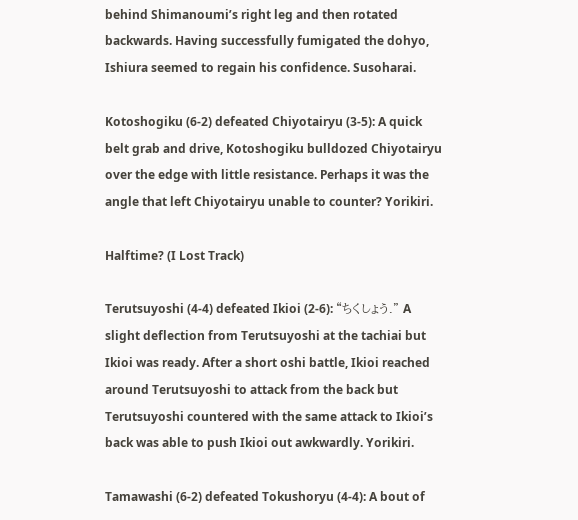behind Shimanoumi’s right leg and then rotated backwards. Having successfully fumigated the dohyo, Ishiura seemed to regain his confidence. Susoharai.

Kotoshogiku (6-2) defeated Chiyotairyu (3-5): A quick belt grab and drive, Kotoshogiku bulldozed Chiyotairyu over the edge with little resistance. Perhaps it was the angle that left Chiyotairyu unable to counter? Yorikiri.

Halftime? (I Lost Track)

Terutsuyoshi (4-4) defeated Ikioi (2-6): “ちくしょう.” A slight deflection from Terutsuyoshi at the tachiai but Ikioi was ready. After a short oshi battle, Ikioi reached around Terutsuyoshi to attack from the back but Terutsuyoshi countered with the same attack to Ikioi’s back was able to push Ikioi out awkwardly. Yorikiri.

Tamawashi (6-2) defeated Tokushoryu (4-4): A bout of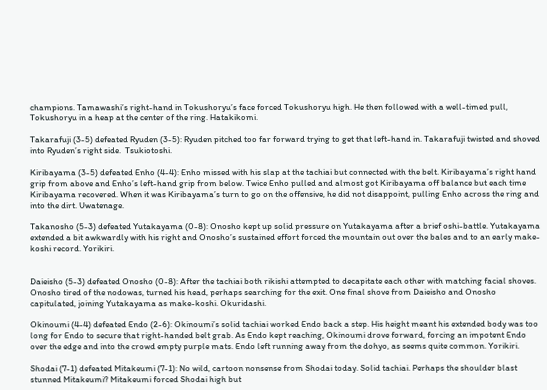champions. Tamawashi’s right-hand in Tokushoryu’s face forced Tokushoryu high. He then followed with a well-timed pull, Tokushoryu in a heap at the center of the ring. Hatakikomi.

Takarafuji (3-5) defeated Ryuden (3-5): Ryuden pitched too far forward trying to get that left-hand in. Takarafuji twisted and shoved into Ryuden’s right side.  Tsukiotoshi.

Kiribayama (3-5) defeated Enho (4-4): Enho missed with his slap at the tachiai but connected with the belt. Kiribayama’s right hand grip from above and Enho’s left-hand grip from below. Twice Enho pulled and almost got Kiribayama off balance but each time Kiribayama recovered. When it was Kiribayama’s turn to go on the offensive, he did not disappoint, pulling Enho across the ring and into the dirt. Uwatenage.

Takanosho (5-3) defeated Yutakayama (0-8): Onosho kept up solid pressure on Yutakayama after a brief oshi-battle. Yutakayama extended a bit awkwardly with his right and Onosho’s sustained effort forced the mountain out over the bales and to an early make-koshi record. Yorikiri.


Daieisho (5-3) defeated Onosho (0-8): After the tachiai both rikishi attempted to decapitate each other with matching facial shoves. Onosho tired of the nodowas, turned his head, perhaps searching for the exit. One final shove from Daieisho and Onosho capitulated, joining Yutakayama as make-koshi. Okuridashi.

Okinoumi (4-4) defeated Endo (2-6): Okinoumi’s solid tachiai worked Endo back a step. His height meant his extended body was too long for Endo to secure that right-handed belt grab. As Endo kept reaching, Okinoumi drove forward, forcing an impotent Endo over the edge and into the crowd empty purple mats. Endo left running away from the dohyo, as seems quite common. Yorikiri.

Shodai (7-1) defeated Mitakeumi (7-1): No wild, cartoon nonsense from Shodai today. Solid tachiai. Perhaps the shoulder blast stunned Mitakeumi? Mitakeumi forced Shodai high but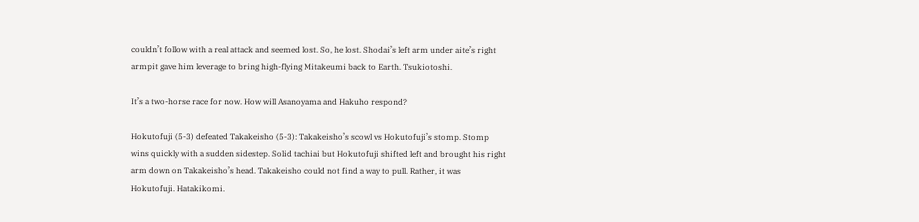couldn’t follow with a real attack and seemed lost. So, he lost. Shodai’s left arm under aite’s right armpit gave him leverage to bring high-flying Mitakeumi back to Earth. Tsukiotoshi.

It’s a two-horse race for now. How will Asanoyama and Hakuho respond?

Hokutofuji (5-3) defeated Takakeisho (5-3): Takakeisho’s scowl vs Hokutofuji’s stomp. Stomp wins quickly with a sudden sidestep. Solid tachiai but Hokutofuji shifted left and brought his right arm down on Takakeisho’s head. Takakeisho could not find a way to pull. Rather, it was Hokutofuji. Hatakikomi.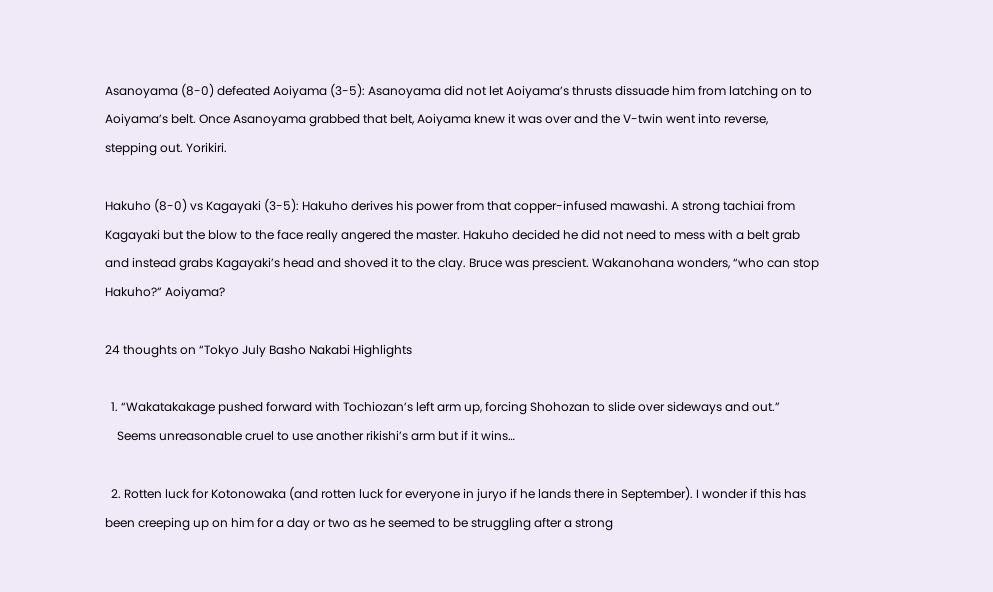Asanoyama (8-0) defeated Aoiyama (3-5): Asanoyama did not let Aoiyama’s thrusts dissuade him from latching on to Aoiyama’s belt. Once Asanoyama grabbed that belt, Aoiyama knew it was over and the V-twin went into reverse, stepping out. Yorikiri.

Hakuho (8-0) vs Kagayaki (3-5): Hakuho derives his power from that copper-infused mawashi. A strong tachiai from Kagayaki but the blow to the face really angered the master. Hakuho decided he did not need to mess with a belt grab and instead grabs Kagayaki’s head and shoved it to the clay. Bruce was prescient. Wakanohana wonders, “who can stop Hakuho?” Aoiyama?

24 thoughts on “Tokyo July Basho Nakabi Highlights

  1. “Wakatakakage pushed forward with Tochiozan’s left arm up, forcing Shohozan to slide over sideways and out.”
    Seems unreasonable cruel to use another rikishi’s arm but if it wins…

  2. Rotten luck for Kotonowaka (and rotten luck for everyone in juryo if he lands there in September). I wonder if this has been creeping up on him for a day or two as he seemed to be struggling after a strong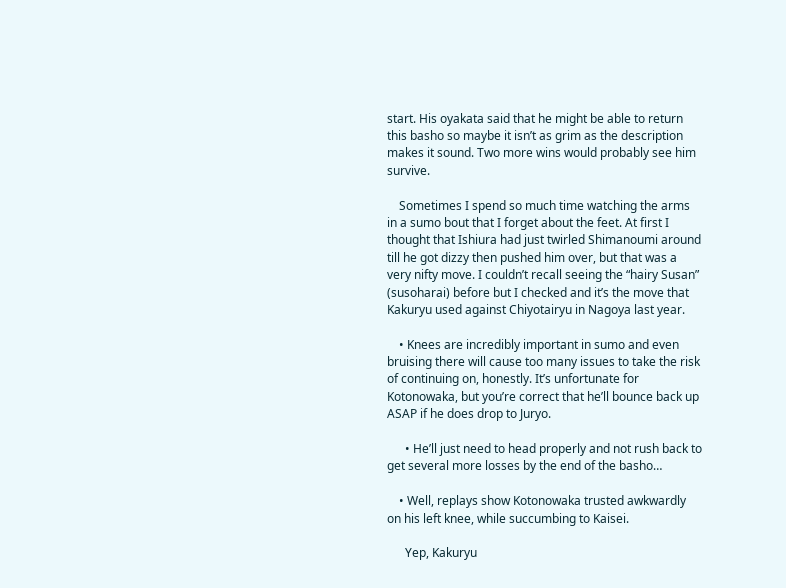start. His oyakata said that he might be able to return this basho so maybe it isn’t as grim as the description makes it sound. Two more wins would probably see him survive.

    Sometimes I spend so much time watching the arms in a sumo bout that I forget about the feet. At first I thought that Ishiura had just twirled Shimanoumi around till he got dizzy then pushed him over, but that was a very nifty move. I couldn’t recall seeing the “hairy Susan” (susoharai) before but I checked and it’s the move that Kakuryu used against Chiyotairyu in Nagoya last year.

    • Knees are incredibly important in sumo and even bruising there will cause too many issues to take the risk of continuing on, honestly. It’s unfortunate for Kotonowaka, but you’re correct that he’ll bounce back up ASAP if he does drop to Juryo.

      • He’ll just need to head properly and not rush back to get several more losses by the end of the basho…

    • Well, replays show Kotonowaka trusted awkwardly on his left knee, while succumbing to Kaisei.

      Yep, Kakuryu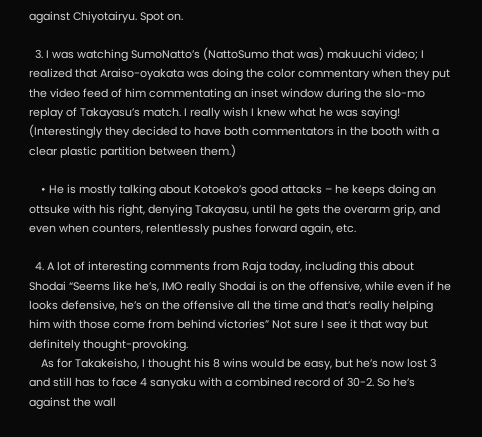against Chiyotairyu. Spot on.

  3. I was watching SumoNatto’s (NattoSumo that was) makuuchi video; I realized that Araiso-oyakata was doing the color commentary when they put the video feed of him commentating an inset window during the slo-mo replay of Takayasu’s match. I really wish I knew what he was saying! (Interestingly they decided to have both commentators in the booth with a clear plastic partition between them.)

    • He is mostly talking about Kotoeko’s good attacks – he keeps doing an ottsuke with his right, denying Takayasu, until he gets the overarm grip, and even when counters, relentlessly pushes forward again, etc.

  4. A lot of interesting comments from Raja today, including this about Shodai “Seems like he’s, IMO really Shodai is on the offensive, while even if he looks defensive, he’s on the offensive all the time and that’s really helping him with those come from behind victories” Not sure I see it that way but definitely thought-provoking.
    As for Takakeisho, I thought his 8 wins would be easy, but he’s now lost 3 and still has to face 4 sanyaku with a combined record of 30-2. So he’s against the wall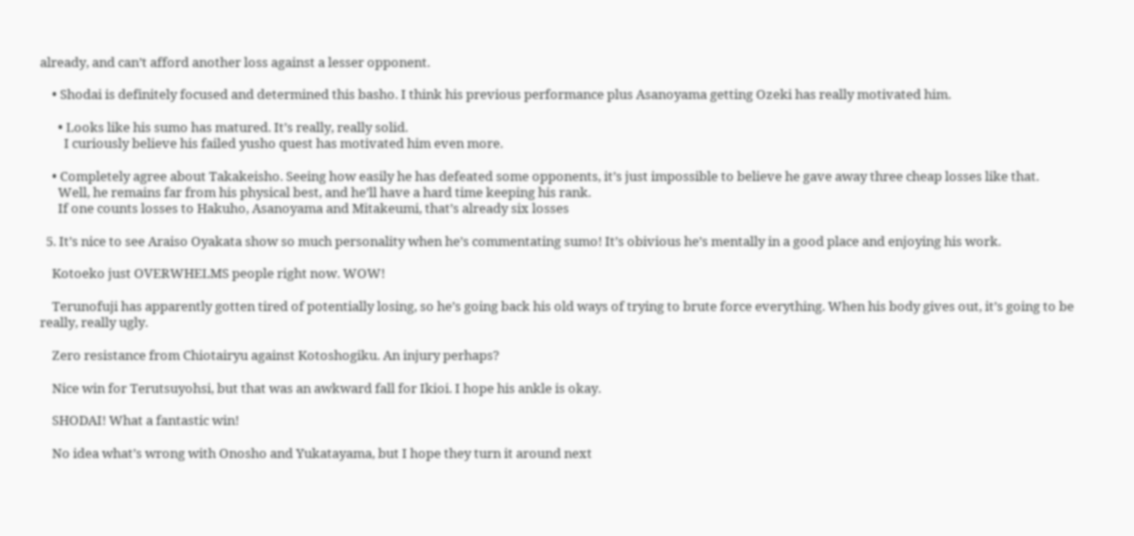already, and can’t afford another loss against a lesser opponent.

    • Shodai is definitely focused and determined this basho. I think his previous performance plus Asanoyama getting Ozeki has really motivated him.

      • Looks like his sumo has matured. It’s really, really solid.
        I curiously believe his failed yusho quest has motivated him even more.

    • Completely agree about Takakeisho. Seeing how easily he has defeated some opponents, it’s just impossible to believe he gave away three cheap losses like that.
      Well, he remains far from his physical best, and he’ll have a hard time keeping his rank.
      If one counts losses to Hakuho, Asanoyama and Mitakeumi, that’s already six losses

  5. It’s nice to see Araiso Oyakata show so much personality when he’s commentating sumo! It’s obivious he’s mentally in a good place and enjoying his work.

    Kotoeko just OVERWHELMS people right now. WOW!

    Terunofuji has apparently gotten tired of potentially losing, so he’s going back his old ways of trying to brute force everything. When his body gives out, it’s going to be really, really ugly.

    Zero resistance from Chiotairyu against Kotoshogiku. An injury perhaps?

    Nice win for Terutsuyohsi, but that was an awkward fall for Ikioi. I hope his ankle is okay.

    SHODAI! What a fantastic win!

    No idea what’s wrong with Onosho and Yukatayama, but I hope they turn it around next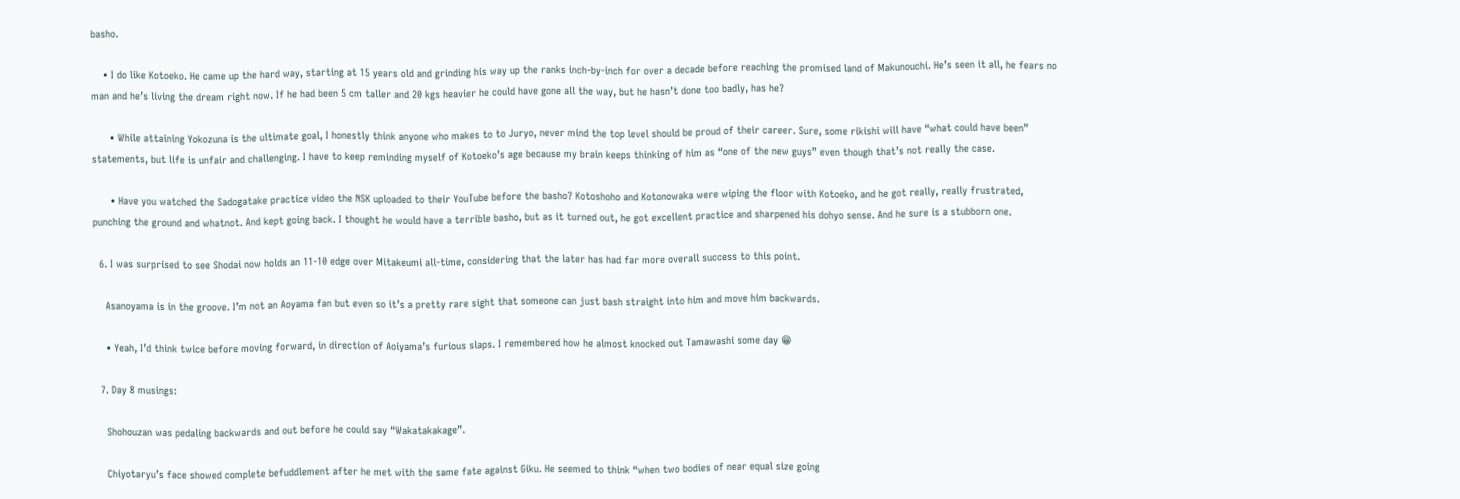basho.

    • I do like Kotoeko. He came up the hard way, starting at 15 years old and grinding his way up the ranks inch-by-inch for over a decade before reaching the promised land of Makunouchi. He’s seen it all, he fears no man and he’s living the dream right now. If he had been 5 cm taller and 20 kgs heavier he could have gone all the way, but he hasn’t done too badly, has he?

      • While attaining Yokozuna is the ultimate goal, I honestly think anyone who makes to to Juryo, never mind the top level should be proud of their career. Sure, some rikishi will have “what could have been” statements, but life is unfair and challenging. I have to keep reminding myself of Kotoeko’s age because my brain keeps thinking of him as “one of the new guys” even though that’s not really the case.

      • Have you watched the Sadogatake practice video the NSK uploaded to their YouTube before the basho? Kotoshoho and Kotonowaka were wiping the floor with Kotoeko, and he got really, really frustrated, punching the ground and whatnot. And kept going back. I thought he would have a terrible basho, but as it turned out, he got excellent practice and sharpened his dohyo sense. And he sure is a stubborn one.

  6. I was surprised to see Shodai now holds an 11-10 edge over Mitakeumi all-time, considering that the later has had far more overall success to this point.

    Asanoyama is in the groove. I’m not an Aoyama fan but even so it’s a pretty rare sight that someone can just bash straight into him and move him backwards.

    • Yeah, I’d think twice before moving forward, in direction of Aoiyama’s furious slaps. I remembered how he almost knocked out Tamawashi some day 😁

  7. Day 8 musings:

    Shohouzan was pedaling backwards and out before he could say “Wakatakakage”.

    Chiyotaryu’s face showed complete befuddlement after he met with the same fate against Giku. He seemed to think “when two bodies of near equal size going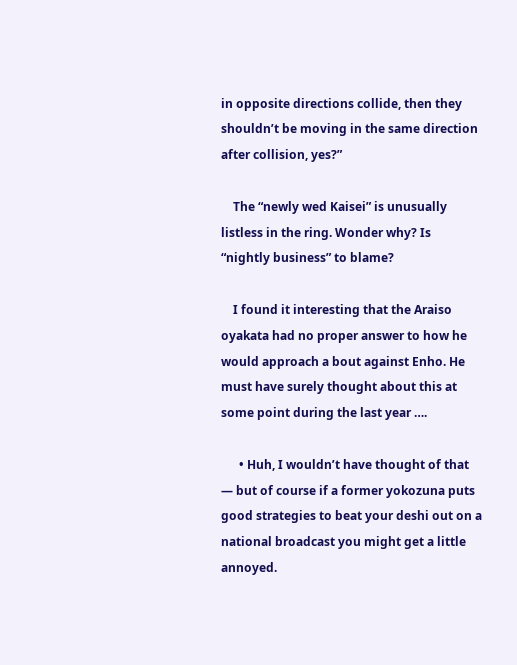in opposite directions collide, then they shouldn’t be moving in the same direction after collision, yes?”

    The “newly wed Kaisei” is unusually listless in the ring. Wonder why? Is “nightly business” to blame?

    I found it interesting that the Araiso oyakata had no proper answer to how he would approach a bout against Enho. He must have surely thought about this at some point during the last year ….

      • Huh, I wouldn’t have thought of that — but of course if a former yokozuna puts good strategies to beat your deshi out on a national broadcast you might get a little annoyed.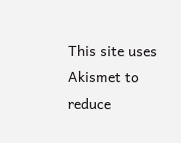This site uses Akismet to reduce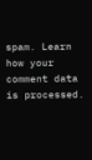spam. Learn how your comment data is processed.